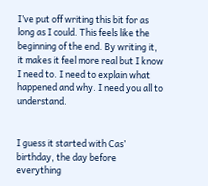I’ve put off writing this bit for as long as I could. This feels like the beginning of the end. By writing it, it makes it feel more real but I know I need to. I need to explain what happened and why. I need you all to understand.


I guess it started with Cas’ birthday, the day before everything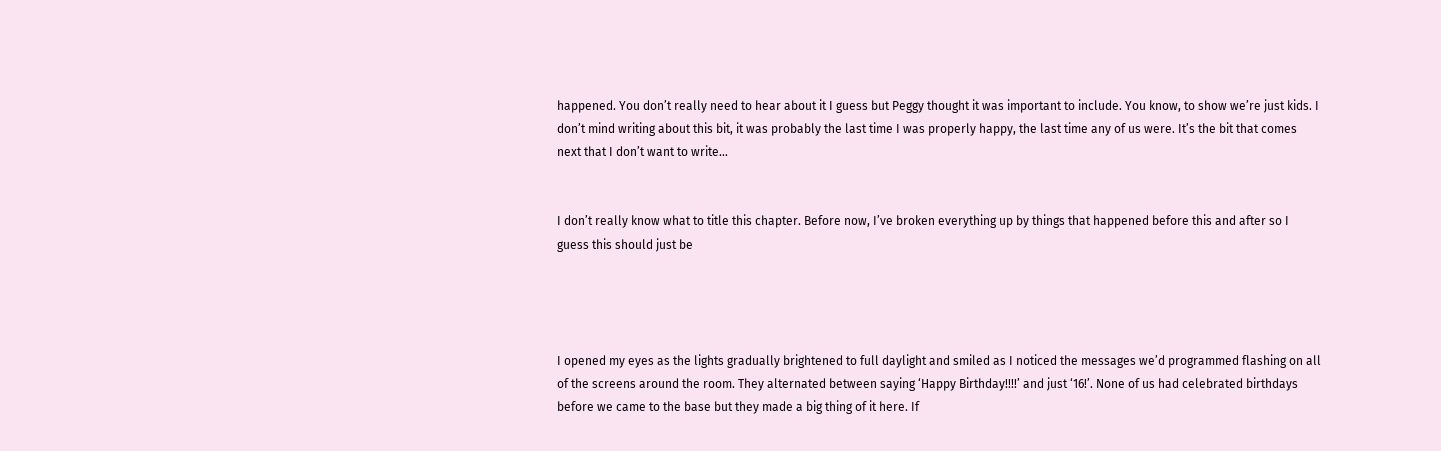happened. You don’t really need to hear about it I guess but Peggy thought it was important to include. You know, to show we’re just kids. I don’t mind writing about this bit, it was probably the last time I was properly happy, the last time any of us were. It’s the bit that comes next that I don’t want to write…


I don’t really know what to title this chapter. Before now, I’ve broken everything up by things that happened before this and after so I guess this should just be




I opened my eyes as the lights gradually brightened to full daylight and smiled as I noticed the messages we’d programmed flashing on all of the screens around the room. They alternated between saying ‘Happy Birthday!!!!’ and just ‘16!’. None of us had celebrated birthdays before we came to the base but they made a big thing of it here. If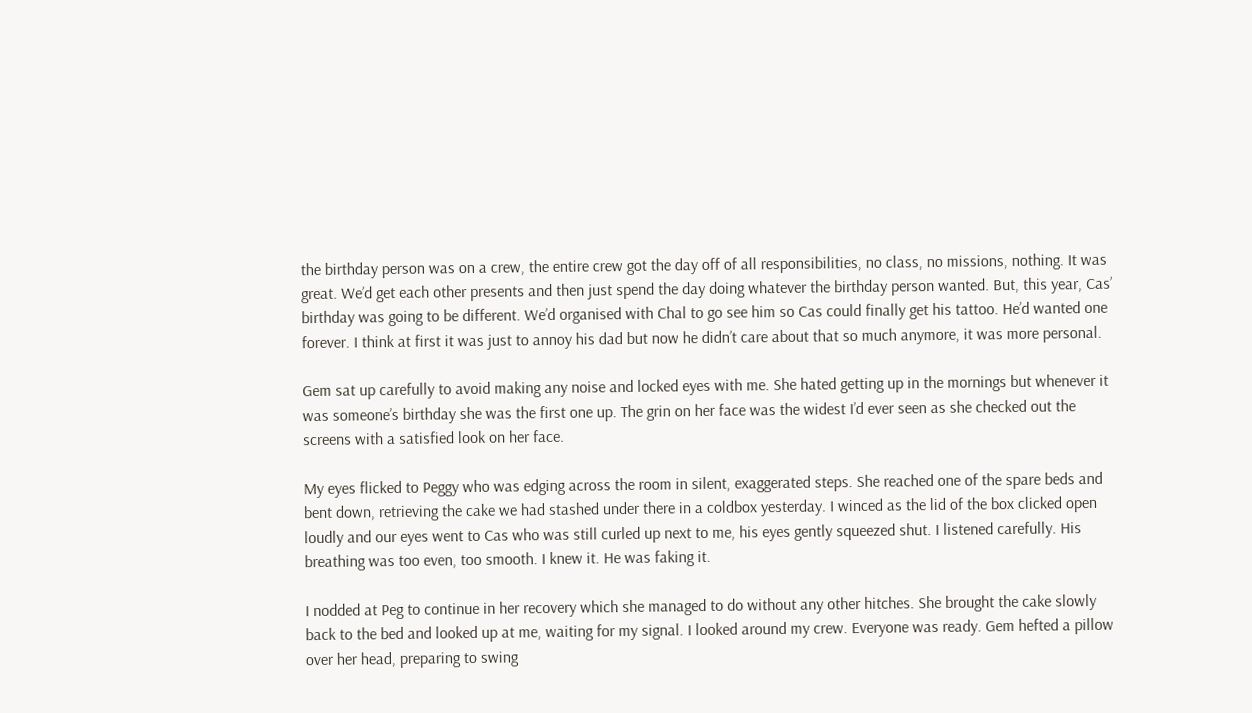the birthday person was on a crew, the entire crew got the day off of all responsibilities, no class, no missions, nothing. It was great. We’d get each other presents and then just spend the day doing whatever the birthday person wanted. But, this year, Cas’ birthday was going to be different. We’d organised with Chal to go see him so Cas could finally get his tattoo. He’d wanted one forever. I think at first it was just to annoy his dad but now he didn’t care about that so much anymore, it was more personal.

Gem sat up carefully to avoid making any noise and locked eyes with me. She hated getting up in the mornings but whenever it was someone’s birthday she was the first one up. The grin on her face was the widest I’d ever seen as she checked out the screens with a satisfied look on her face.

My eyes flicked to Peggy who was edging across the room in silent, exaggerated steps. She reached one of the spare beds and bent down, retrieving the cake we had stashed under there in a coldbox yesterday. I winced as the lid of the box clicked open loudly and our eyes went to Cas who was still curled up next to me, his eyes gently squeezed shut. I listened carefully. His breathing was too even, too smooth. I knew it. He was faking it.

I nodded at Peg to continue in her recovery which she managed to do without any other hitches. She brought the cake slowly back to the bed and looked up at me, waiting for my signal. I looked around my crew. Everyone was ready. Gem hefted a pillow over her head, preparing to swing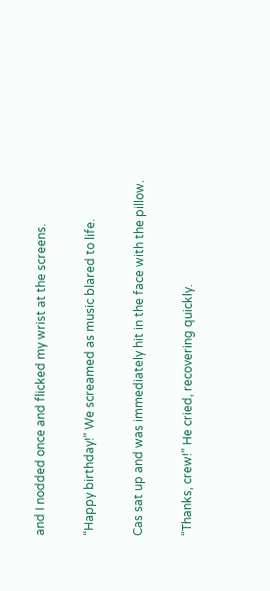and I nodded once and flicked my wrist at the screens.

“Happy birthday!” We screamed as music blared to life.

Cas sat up and was immediately hit in the face with the pillow.

“Thanks, crew!” He cried, recovering quickly.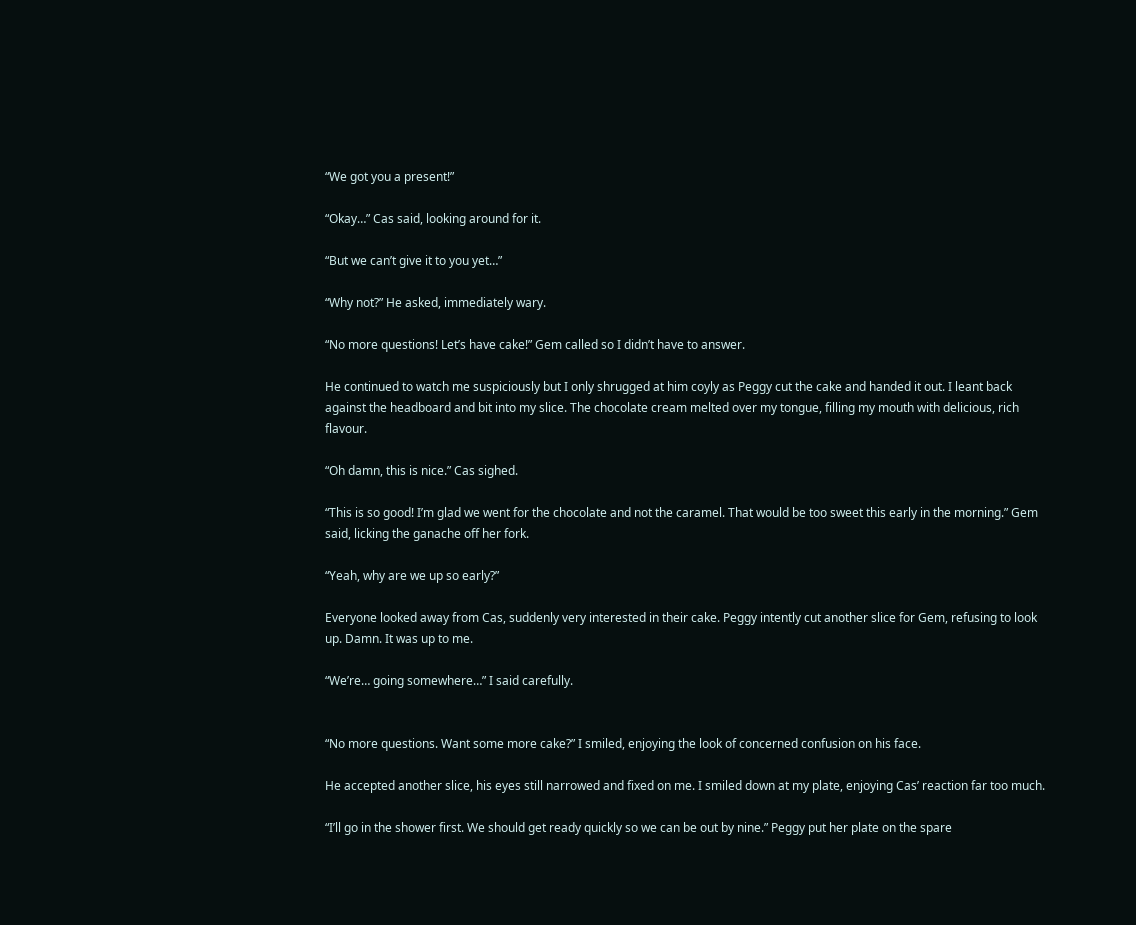“We got you a present!”

“Okay…” Cas said, looking around for it.

“But we can’t give it to you yet…”

“Why not?” He asked, immediately wary.

“No more questions! Let’s have cake!” Gem called so I didn’t have to answer.

He continued to watch me suspiciously but I only shrugged at him coyly as Peggy cut the cake and handed it out. I leant back against the headboard and bit into my slice. The chocolate cream melted over my tongue, filling my mouth with delicious, rich flavour.

“Oh damn, this is nice.” Cas sighed.

“This is so good! I’m glad we went for the chocolate and not the caramel. That would be too sweet this early in the morning.” Gem said, licking the ganache off her fork.

“Yeah, why are we up so early?”

Everyone looked away from Cas, suddenly very interested in their cake. Peggy intently cut another slice for Gem, refusing to look up. Damn. It was up to me.

“We’re… going somewhere…” I said carefully.


“No more questions. Want some more cake?” I smiled, enjoying the look of concerned confusion on his face.

He accepted another slice, his eyes still narrowed and fixed on me. I smiled down at my plate, enjoying Cas’ reaction far too much.

“I’ll go in the shower first. We should get ready quickly so we can be out by nine.” Peggy put her plate on the spare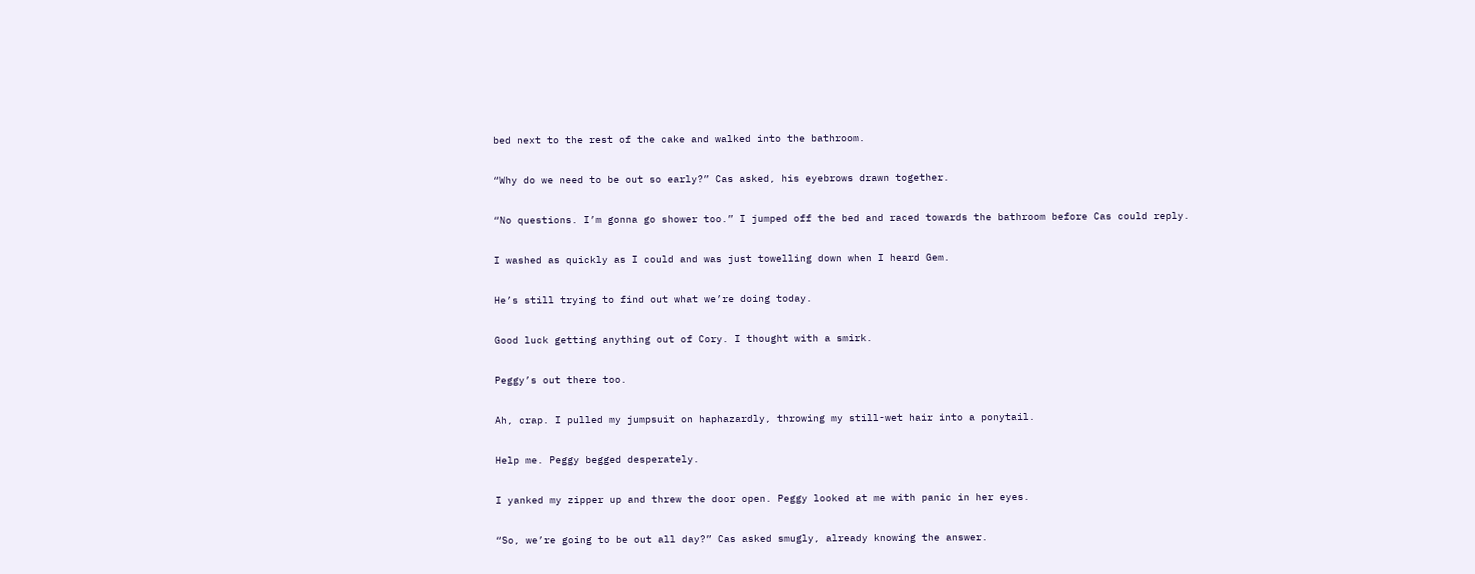bed next to the rest of the cake and walked into the bathroom.

“Why do we need to be out so early?” Cas asked, his eyebrows drawn together.

“No questions. I’m gonna go shower too.” I jumped off the bed and raced towards the bathroom before Cas could reply.

I washed as quickly as I could and was just towelling down when I heard Gem.

He’s still trying to find out what we’re doing today.

Good luck getting anything out of Cory. I thought with a smirk.

Peggy’s out there too.

Ah, crap. I pulled my jumpsuit on haphazardly, throwing my still-wet hair into a ponytail.

Help me. Peggy begged desperately.

I yanked my zipper up and threw the door open. Peggy looked at me with panic in her eyes.

“So, we’re going to be out all day?” Cas asked smugly, already knowing the answer.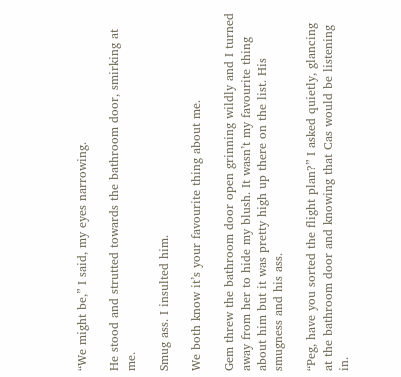“We might be,” I said, my eyes narrowing.

He stood and strutted towards the bathroom door, smirking at me.

Smug ass. I insulted him.

We both know it’s your favourite thing about me.

Gem threw the bathroom door open grinning wildly and I turned away from her to hide my blush. It wasn’t my favourite thing about him but it was pretty high up there on the list. His smugness and his ass.

“Peg, have you sorted the flight plan?” I asked quietly, glancing at the bathroom door and knowing that Cas would be listening in.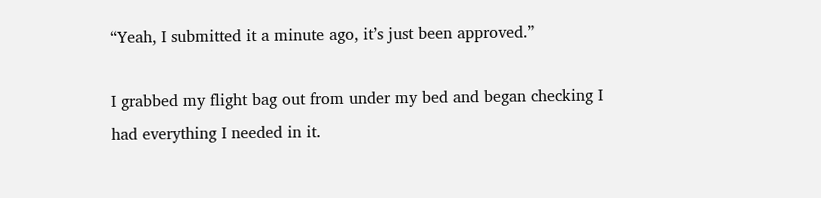“Yeah, I submitted it a minute ago, it’s just been approved.”

I grabbed my flight bag out from under my bed and began checking I had everything I needed in it.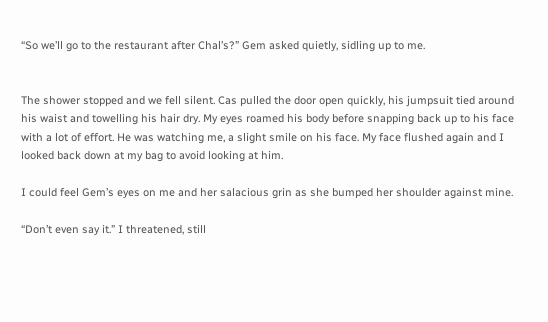“So we’ll go to the restaurant after Chal’s?” Gem asked quietly, sidling up to me.


The shower stopped and we fell silent. Cas pulled the door open quickly, his jumpsuit tied around his waist and towelling his hair dry. My eyes roamed his body before snapping back up to his face with a lot of effort. He was watching me, a slight smile on his face. My face flushed again and I looked back down at my bag to avoid looking at him.

I could feel Gem’s eyes on me and her salacious grin as she bumped her shoulder against mine.

“Don’t even say it.” I threatened, still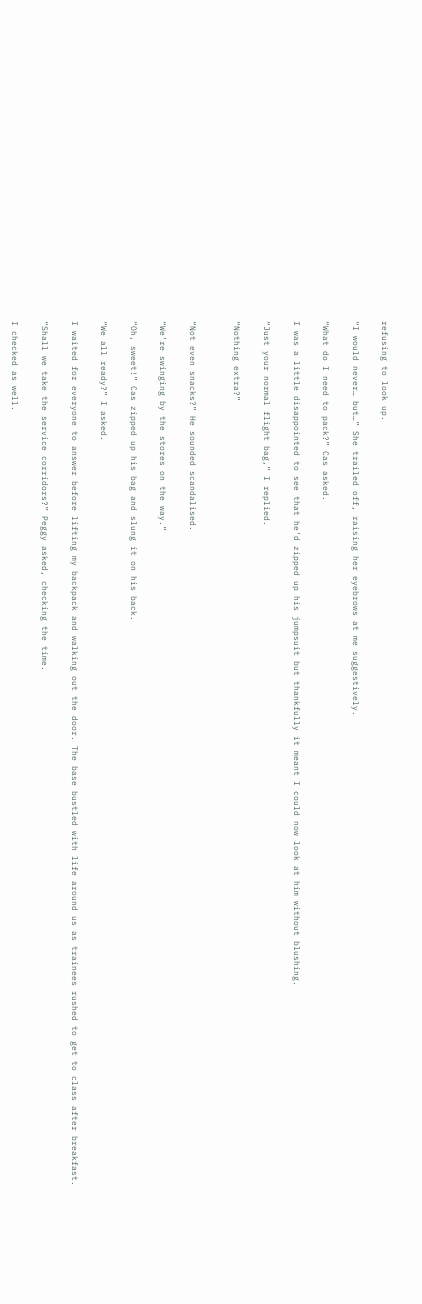refusing to look up.

“I would never… but…” She trailed off, raising her eyebrows at me suggestively.

“What do I need to pack?” Cas asked.

I was a little disappointed to see that he’d zipped up his jumpsuit but thankfully it meant I could now look at him without blushing.

“Just your normal flight bag,” I replied.

“Nothing extra?”


“Not even snacks?” He sounded scandalised.

“We’re swinging by the stores on the way.”

“Oh, sweet!” Cas zipped up his bag and slung it on his back.

“We all ready?” I asked.

I waited for everyone to answer before lifting my backpack and walking out the door. The base bustled with life around us as trainees rushed to get to class after breakfast.

“Shall we take the service corridors?” Peggy asked, checking the time.

I checked as well.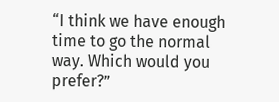“I think we have enough time to go the normal way. Which would you prefer?”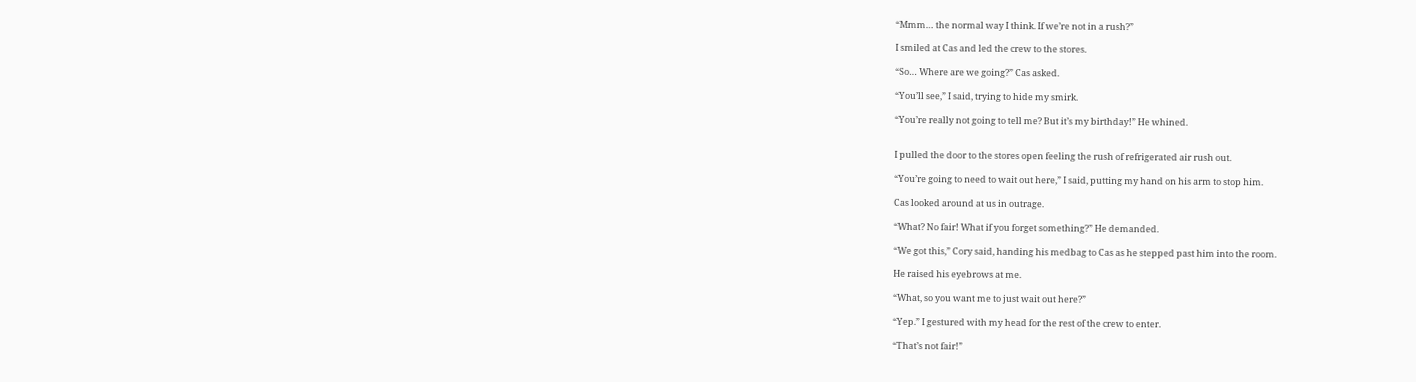“Mmm… the normal way I think. If we’re not in a rush?”

I smiled at Cas and led the crew to the stores.

“So… Where are we going?” Cas asked.

“You’ll see,” I said, trying to hide my smirk.

“You’re really not going to tell me? But it’s my birthday!” He whined.


I pulled the door to the stores open feeling the rush of refrigerated air rush out.

“You’re going to need to wait out here,” I said, putting my hand on his arm to stop him.

Cas looked around at us in outrage.

“What? No fair! What if you forget something?” He demanded.

“We got this,” Cory said, handing his medbag to Cas as he stepped past him into the room.

He raised his eyebrows at me.

“What, so you want me to just wait out here?”

“Yep.” I gestured with my head for the rest of the crew to enter.

“That’s not fair!”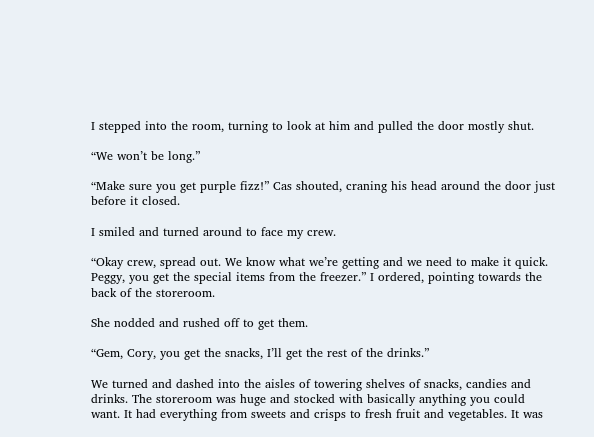I stepped into the room, turning to look at him and pulled the door mostly shut.

“We won’t be long.”

“Make sure you get purple fizz!” Cas shouted, craning his head around the door just before it closed.

I smiled and turned around to face my crew.

“Okay crew, spread out. We know what we’re getting and we need to make it quick. Peggy, you get the special items from the freezer.” I ordered, pointing towards the back of the storeroom.

She nodded and rushed off to get them.

“Gem, Cory, you get the snacks, I’ll get the rest of the drinks.”

We turned and dashed into the aisles of towering shelves of snacks, candies and drinks. The storeroom was huge and stocked with basically anything you could want. It had everything from sweets and crisps to fresh fruit and vegetables. It was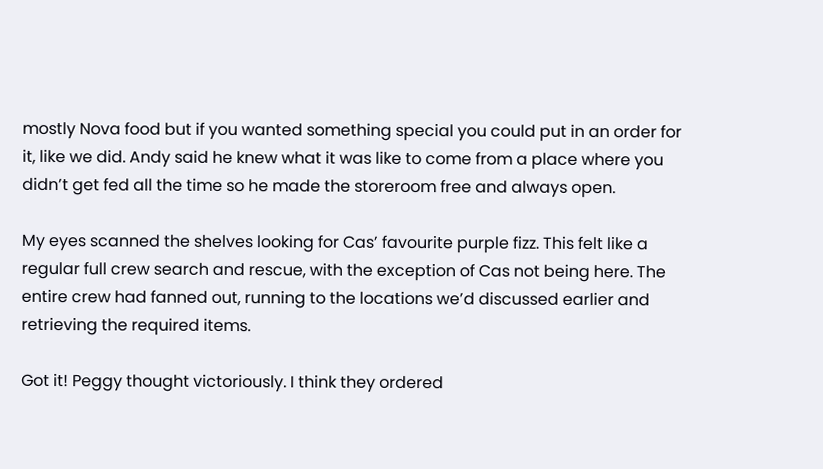mostly Nova food but if you wanted something special you could put in an order for it, like we did. Andy said he knew what it was like to come from a place where you didn’t get fed all the time so he made the storeroom free and always open.

My eyes scanned the shelves looking for Cas’ favourite purple fizz. This felt like a regular full crew search and rescue, with the exception of Cas not being here. The entire crew had fanned out, running to the locations we’d discussed earlier and retrieving the required items.

Got it! Peggy thought victoriously. I think they ordered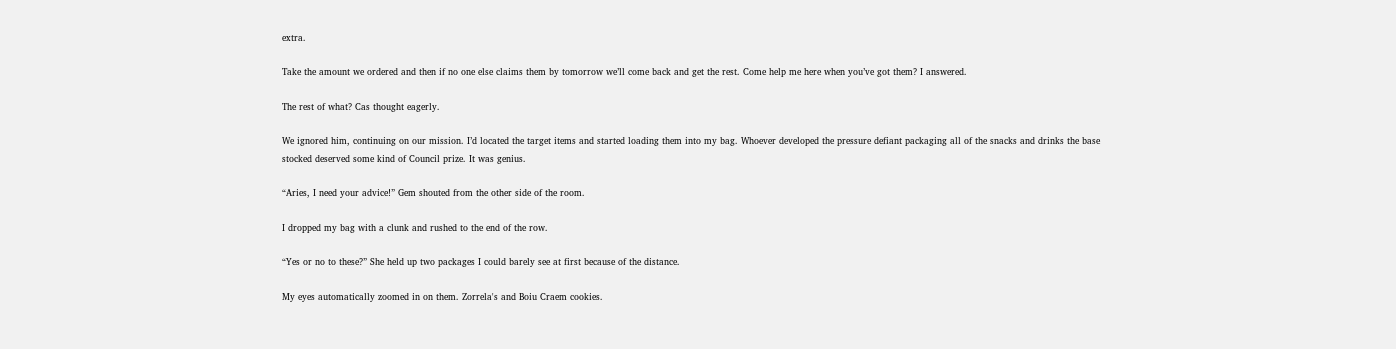extra.

Take the amount we ordered and then if no one else claims them by tomorrow we’ll come back and get the rest. Come help me here when you’ve got them? I answered.

The rest of what? Cas thought eagerly.

We ignored him, continuing on our mission. I’d located the target items and started loading them into my bag. Whoever developed the pressure defiant packaging all of the snacks and drinks the base stocked deserved some kind of Council prize. It was genius.

“Aries, I need your advice!” Gem shouted from the other side of the room.

I dropped my bag with a clunk and rushed to the end of the row.

“Yes or no to these?” She held up two packages I could barely see at first because of the distance.

My eyes automatically zoomed in on them. Zorrela's and Boiu Craem cookies.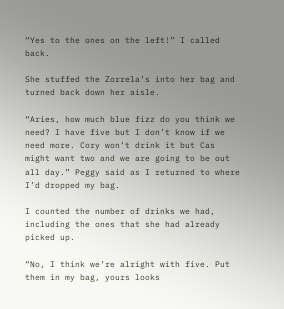“Yes to the ones on the left!” I called back.

She stuffed the Zorrela’s into her bag and turned back down her aisle.

“Aries, how much blue fizz do you think we need? I have five but I don’t know if we need more. Cory won’t drink it but Cas might want two and we are going to be out all day.” Peggy said as I returned to where I’d dropped my bag.

I counted the number of drinks we had, including the ones that she had already picked up.

“No, I think we’re alright with five. Put them in my bag, yours looks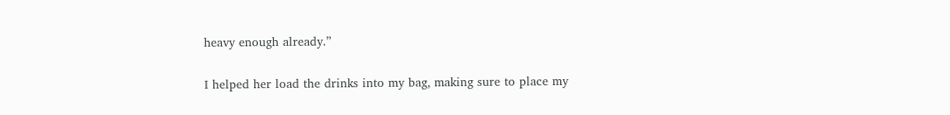heavy enough already.”

I helped her load the drinks into my bag, making sure to place my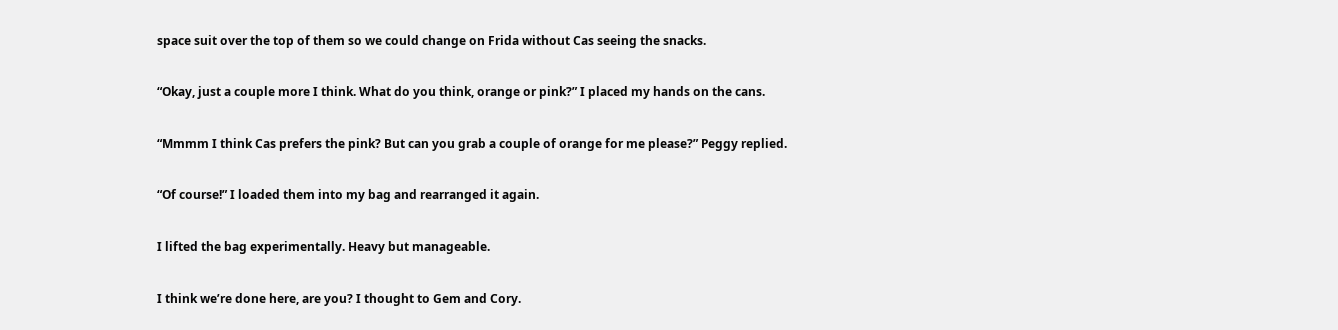space suit over the top of them so we could change on Frida without Cas seeing the snacks.

“Okay, just a couple more I think. What do you think, orange or pink?” I placed my hands on the cans.

“Mmmm I think Cas prefers the pink? But can you grab a couple of orange for me please?” Peggy replied.

“Of course!” I loaded them into my bag and rearranged it again.

I lifted the bag experimentally. Heavy but manageable.

I think we’re done here, are you? I thought to Gem and Cory.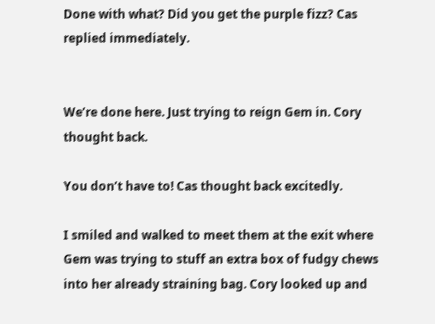Done with what? Did you get the purple fizz? Cas replied immediately.


We’re done here. Just trying to reign Gem in. Cory thought back.

You don’t have to! Cas thought back excitedly.

I smiled and walked to meet them at the exit where Gem was trying to stuff an extra box of fudgy chews into her already straining bag. Cory looked up and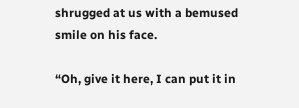shrugged at us with a bemused smile on his face.

“Oh, give it here, I can put it in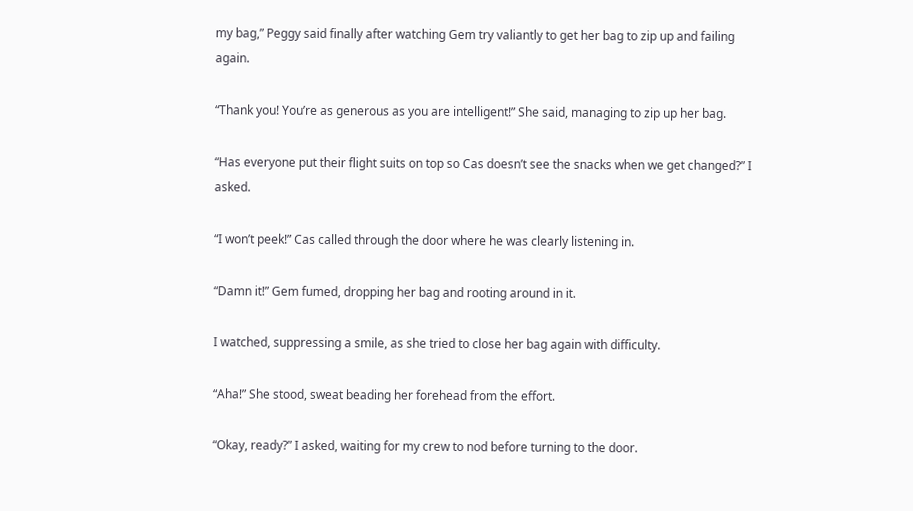my bag,” Peggy said finally after watching Gem try valiantly to get her bag to zip up and failing again.

“Thank you! You’re as generous as you are intelligent!” She said, managing to zip up her bag.

“Has everyone put their flight suits on top so Cas doesn’t see the snacks when we get changed?” I asked.

“I won’t peek!” Cas called through the door where he was clearly listening in.

“Damn it!” Gem fumed, dropping her bag and rooting around in it.

I watched, suppressing a smile, as she tried to close her bag again with difficulty.

“Aha!” She stood, sweat beading her forehead from the effort.

“Okay, ready?” I asked, waiting for my crew to nod before turning to the door.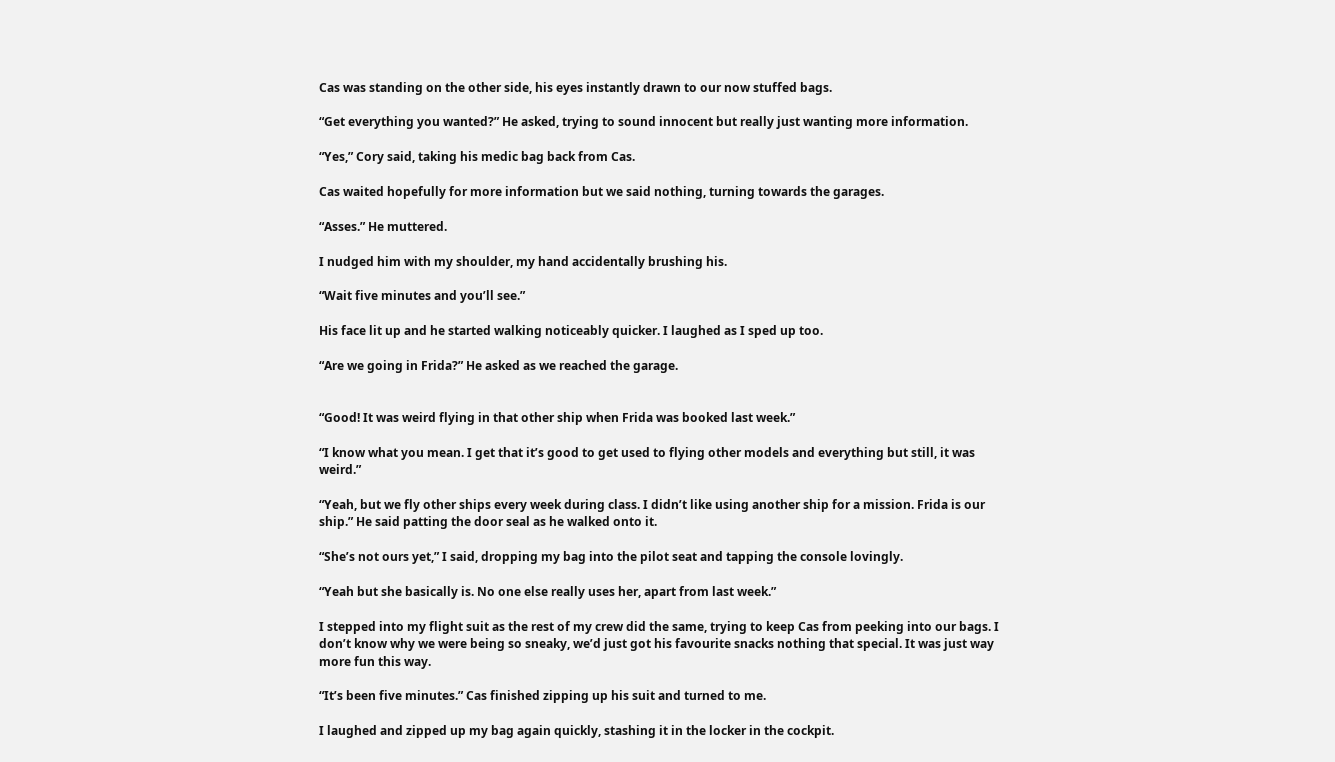Cas was standing on the other side, his eyes instantly drawn to our now stuffed bags.

“Get everything you wanted?” He asked, trying to sound innocent but really just wanting more information.

“Yes,” Cory said, taking his medic bag back from Cas.

Cas waited hopefully for more information but we said nothing, turning towards the garages.

“Asses.” He muttered.

I nudged him with my shoulder, my hand accidentally brushing his.

“Wait five minutes and you’ll see.”

His face lit up and he started walking noticeably quicker. I laughed as I sped up too.

“Are we going in Frida?” He asked as we reached the garage.


“Good! It was weird flying in that other ship when Frida was booked last week.”

“I know what you mean. I get that it’s good to get used to flying other models and everything but still, it was weird.”

“Yeah, but we fly other ships every week during class. I didn’t like using another ship for a mission. Frida is our ship.” He said patting the door seal as he walked onto it.

“She’s not ours yet,” I said, dropping my bag into the pilot seat and tapping the console lovingly.

“Yeah but she basically is. No one else really uses her, apart from last week.”

I stepped into my flight suit as the rest of my crew did the same, trying to keep Cas from peeking into our bags. I don’t know why we were being so sneaky, we’d just got his favourite snacks nothing that special. It was just way more fun this way.

“It’s been five minutes.” Cas finished zipping up his suit and turned to me.

I laughed and zipped up my bag again quickly, stashing it in the locker in the cockpit.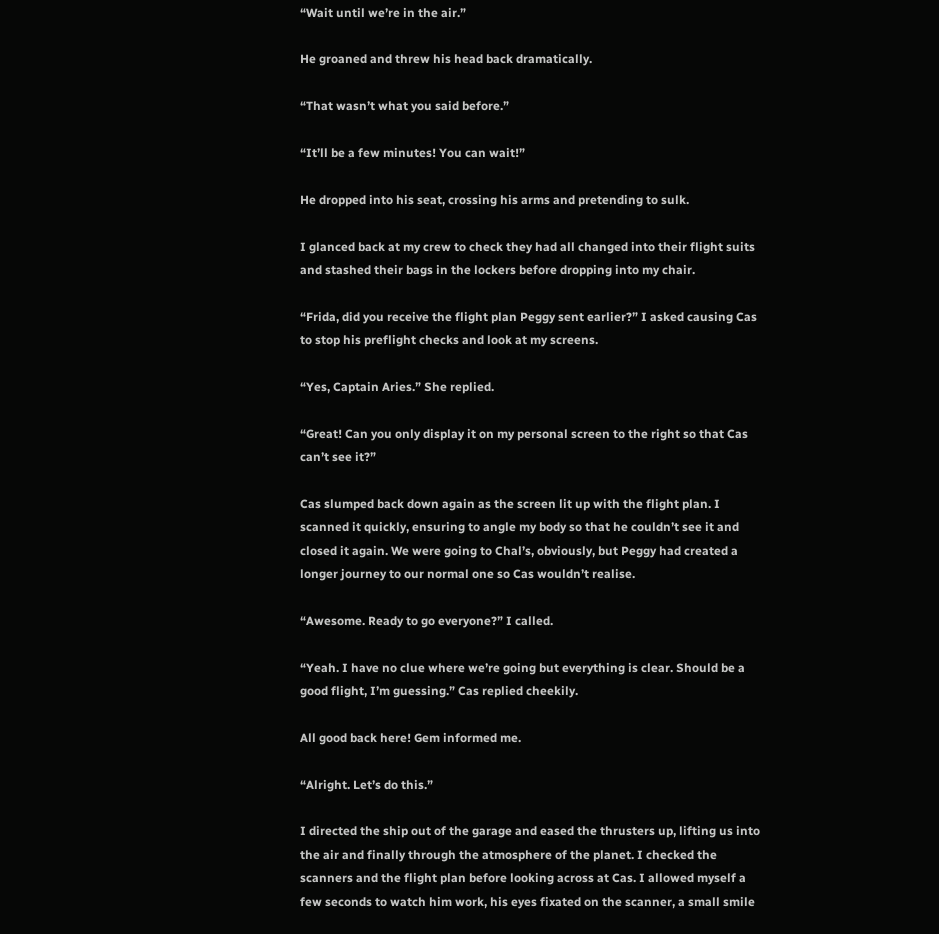“Wait until we’re in the air.”

He groaned and threw his head back dramatically.

“That wasn’t what you said before.”

“It’ll be a few minutes! You can wait!”

He dropped into his seat, crossing his arms and pretending to sulk.

I glanced back at my crew to check they had all changed into their flight suits and stashed their bags in the lockers before dropping into my chair.

“Frida, did you receive the flight plan Peggy sent earlier?” I asked causing Cas to stop his preflight checks and look at my screens.

“Yes, Captain Aries.” She replied.

“Great! Can you only display it on my personal screen to the right so that Cas can’t see it?”

Cas slumped back down again as the screen lit up with the flight plan. I scanned it quickly, ensuring to angle my body so that he couldn’t see it and closed it again. We were going to Chal’s, obviously, but Peggy had created a longer journey to our normal one so Cas wouldn’t realise.

“Awesome. Ready to go everyone?” I called.

“Yeah. I have no clue where we’re going but everything is clear. Should be a good flight, I’m guessing.” Cas replied cheekily.

All good back here! Gem informed me.

“Alright. Let’s do this.”

I directed the ship out of the garage and eased the thrusters up, lifting us into the air and finally through the atmosphere of the planet. I checked the scanners and the flight plan before looking across at Cas. I allowed myself a few seconds to watch him work, his eyes fixated on the scanner, a small smile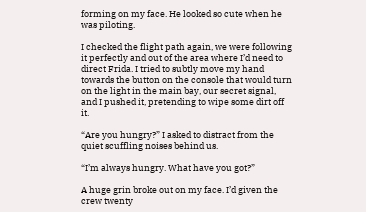forming on my face. He looked so cute when he was piloting.

I checked the flight path again, we were following it perfectly and out of the area where I’d need to direct Frida. I tried to subtly move my hand towards the button on the console that would turn on the light in the main bay, our secret signal, and I pushed it, pretending to wipe some dirt off it.

“Are you hungry?” I asked to distract from the quiet scuffling noises behind us.

“I’m always hungry. What have you got?”

A huge grin broke out on my face. I’d given the crew twenty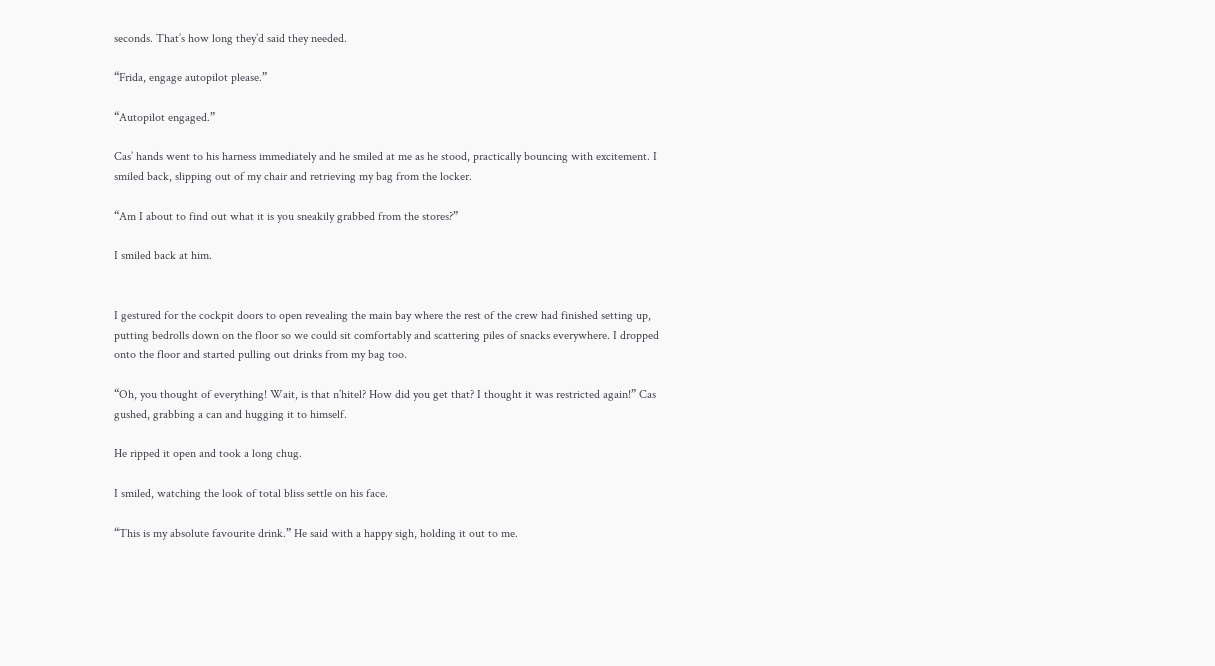seconds. That’s how long they’d said they needed.

“Frida, engage autopilot please.”

“Autopilot engaged.”

Cas’ hands went to his harness immediately and he smiled at me as he stood, practically bouncing with excitement. I smiled back, slipping out of my chair and retrieving my bag from the locker.

“Am I about to find out what it is you sneakily grabbed from the stores?”

I smiled back at him.


I gestured for the cockpit doors to open revealing the main bay where the rest of the crew had finished setting up, putting bedrolls down on the floor so we could sit comfortably and scattering piles of snacks everywhere. I dropped onto the floor and started pulling out drinks from my bag too.

“Oh, you thought of everything! Wait, is that n’hitel? How did you get that? I thought it was restricted again!” Cas gushed, grabbing a can and hugging it to himself.

He ripped it open and took a long chug.

I smiled, watching the look of total bliss settle on his face.

“This is my absolute favourite drink.” He said with a happy sigh, holding it out to me.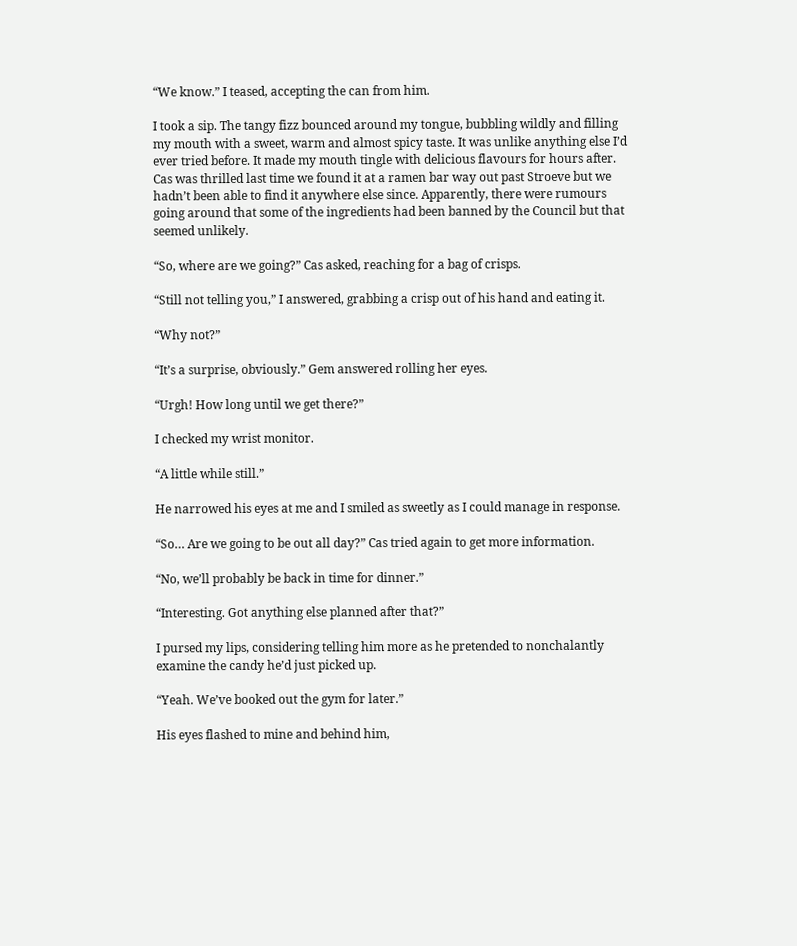“We know.” I teased, accepting the can from him.

I took a sip. The tangy fizz bounced around my tongue, bubbling wildly and filling my mouth with a sweet, warm and almost spicy taste. It was unlike anything else I’d ever tried before. It made my mouth tingle with delicious flavours for hours after. Cas was thrilled last time we found it at a ramen bar way out past Stroeve but we hadn’t been able to find it anywhere else since. Apparently, there were rumours going around that some of the ingredients had been banned by the Council but that seemed unlikely.

“So, where are we going?” Cas asked, reaching for a bag of crisps.

“Still not telling you,” I answered, grabbing a crisp out of his hand and eating it.

“Why not?”

“It’s a surprise, obviously.” Gem answered rolling her eyes.

“Urgh! How long until we get there?”

I checked my wrist monitor.

“A little while still.”

He narrowed his eyes at me and I smiled as sweetly as I could manage in response.

“So… Are we going to be out all day?” Cas tried again to get more information.

“No, we’ll probably be back in time for dinner.”

“Interesting. Got anything else planned after that?”

I pursed my lips, considering telling him more as he pretended to nonchalantly examine the candy he’d just picked up.

“Yeah. We’ve booked out the gym for later.”

His eyes flashed to mine and behind him,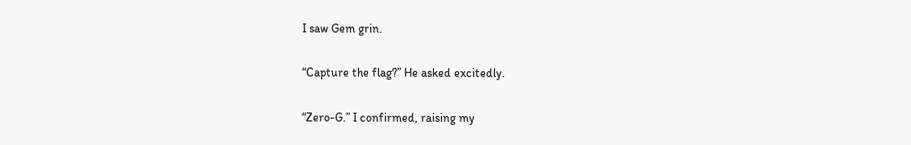I saw Gem grin.

“Capture the flag?” He asked excitedly.

“Zero-G.” I confirmed, raising my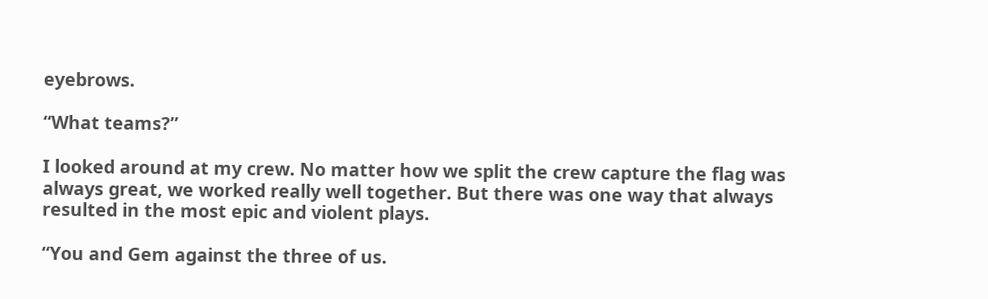eyebrows.

“What teams?”

I looked around at my crew. No matter how we split the crew capture the flag was always great, we worked really well together. But there was one way that always resulted in the most epic and violent plays.

“You and Gem against the three of us.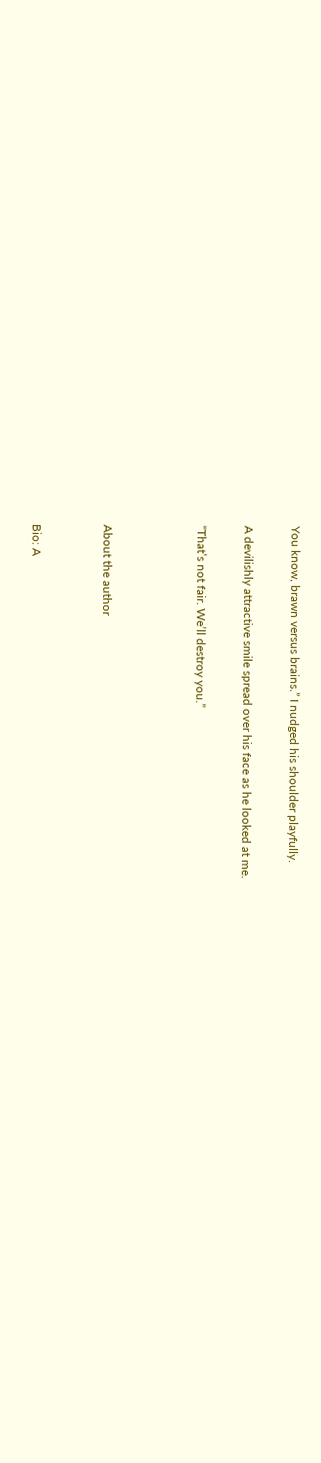You know, brawn versus brains.” I nudged his shoulder playfully.

A devilishly attractive smile spread over his face as he looked at me.

“That’s not fair. We’ll destroy you.”



About the author


Bio: A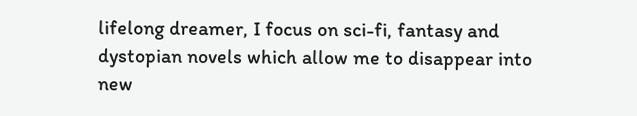lifelong dreamer, I focus on sci-fi, fantasy and dystopian novels which allow me to disappear into new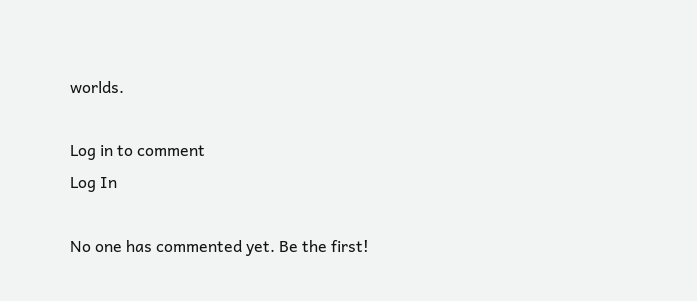worlds.

Log in to comment
Log In

No one has commented yet. Be the first!